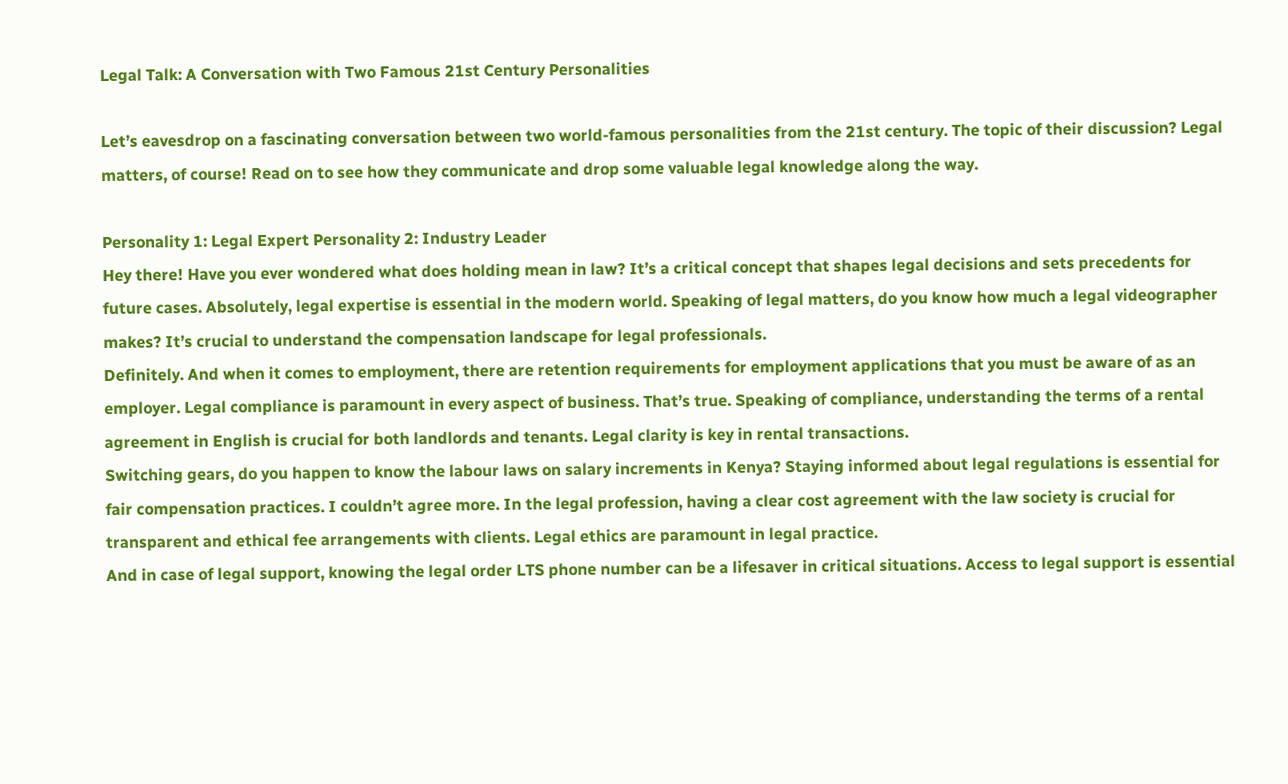Legal Talk: A Conversation with Two Famous 21st Century Personalities

Let’s eavesdrop on a fascinating conversation between two world-famous personalities from the 21st century. The topic of their discussion? Legal matters, of course! Read on to see how they communicate and drop some valuable legal knowledge along the way.

Personality 1: Legal Expert Personality 2: Industry Leader
Hey there! Have you ever wondered what does holding mean in law? It’s a critical concept that shapes legal decisions and sets precedents for future cases. Absolutely, legal expertise is essential in the modern world. Speaking of legal matters, do you know how much a legal videographer makes? It’s crucial to understand the compensation landscape for legal professionals.
Definitely. And when it comes to employment, there are retention requirements for employment applications that you must be aware of as an employer. Legal compliance is paramount in every aspect of business. That’s true. Speaking of compliance, understanding the terms of a rental agreement in English is crucial for both landlords and tenants. Legal clarity is key in rental transactions.
Switching gears, do you happen to know the labour laws on salary increments in Kenya? Staying informed about legal regulations is essential for fair compensation practices. I couldn’t agree more. In the legal profession, having a clear cost agreement with the law society is crucial for transparent and ethical fee arrangements with clients. Legal ethics are paramount in legal practice.
And in case of legal support, knowing the legal order LTS phone number can be a lifesaver in critical situations. Access to legal support is essential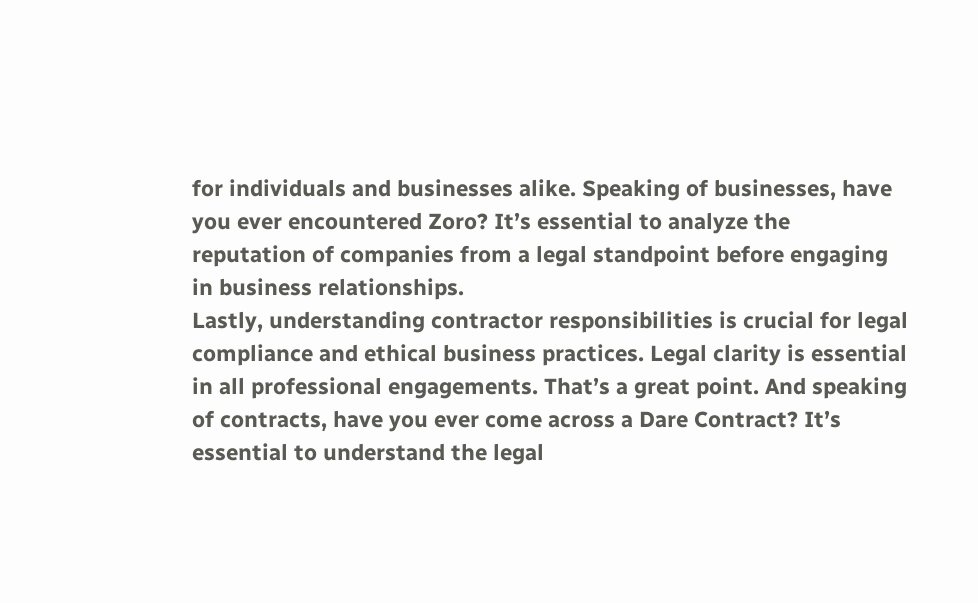for individuals and businesses alike. Speaking of businesses, have you ever encountered Zoro? It’s essential to analyze the reputation of companies from a legal standpoint before engaging in business relationships.
Lastly, understanding contractor responsibilities is crucial for legal compliance and ethical business practices. Legal clarity is essential in all professional engagements. That’s a great point. And speaking of contracts, have you ever come across a Dare Contract? It’s essential to understand the legal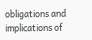obligations and implications of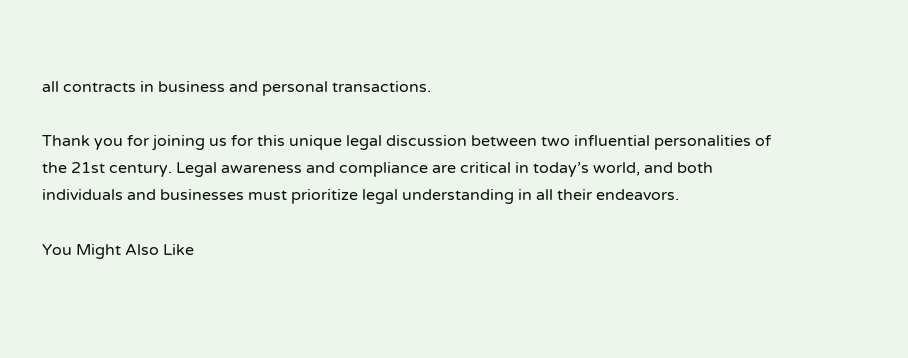all contracts in business and personal transactions.

Thank you for joining us for this unique legal discussion between two influential personalities of the 21st century. Legal awareness and compliance are critical in today’s world, and both individuals and businesses must prioritize legal understanding in all their endeavors.

You Might Also Like